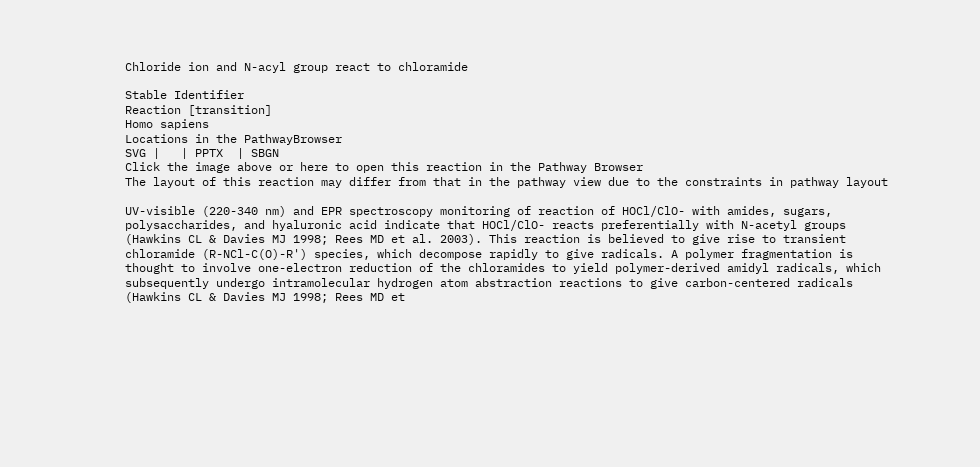Chloride ion and N-acyl group react to chloramide

Stable Identifier
Reaction [transition]
Homo sapiens
Locations in the PathwayBrowser
SVG |   | PPTX  | SBGN
Click the image above or here to open this reaction in the Pathway Browser
The layout of this reaction may differ from that in the pathway view due to the constraints in pathway layout

UV-visible (220-340 nm) and EPR spectroscopy monitoring of reaction of HOCl/ClO- with amides, sugars, polysaccharides, and hyaluronic acid indicate that HOCl/ClO- reacts preferentially with N-acetyl groups (Hawkins CL & Davies MJ 1998; Rees MD et al. 2003). This reaction is believed to give rise to transient chloramide (R-NCl-C(O)-R') species, which decompose rapidly to give radicals. A polymer fragmentation is thought to involve one-electron reduction of the chloramides to yield polymer-derived amidyl radicals, which subsequently undergo intramolecular hydrogen atom abstraction reactions to give carbon-centered radicals (Hawkins CL & Davies MJ 1998; Rees MD et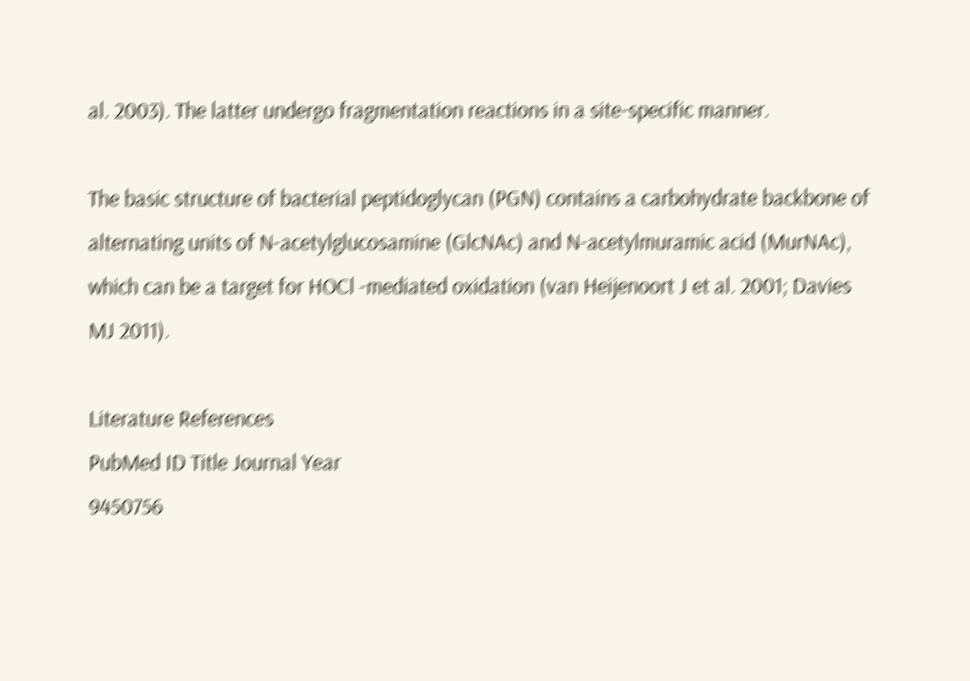al. 2003). The latter undergo fragmentation reactions in a site-specific manner.

The basic structure of bacterial peptidoglycan (PGN) contains a carbohydrate backbone of alternating units of N-acetylglucosamine (GlcNAc) and N-acetylmuramic acid (MurNAc), which can be a target for HOCl -mediated oxidation (van Heijenoort J et al. 2001; Davies MJ 2011).

Literature References
PubMed ID Title Journal Year
9450756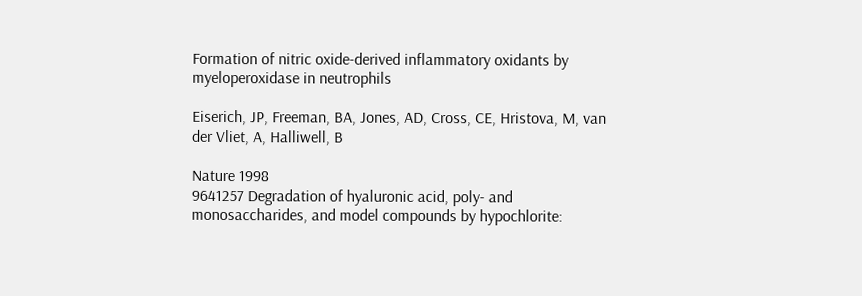Formation of nitric oxide-derived inflammatory oxidants by myeloperoxidase in neutrophils

Eiserich, JP, Freeman, BA, Jones, AD, Cross, CE, Hristova, M, van der Vliet, A, Halliwell, B

Nature 1998
9641257 Degradation of hyaluronic acid, poly- and monosaccharides, and model compounds by hypochlorite: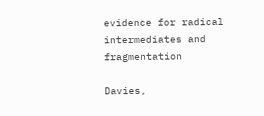evidence for radical intermediates and fragmentation

Davies,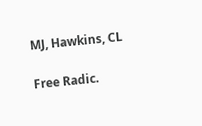MJ, Hawkins, CL

Free Radic.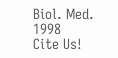Biol. Med. 1998
Cite Us!